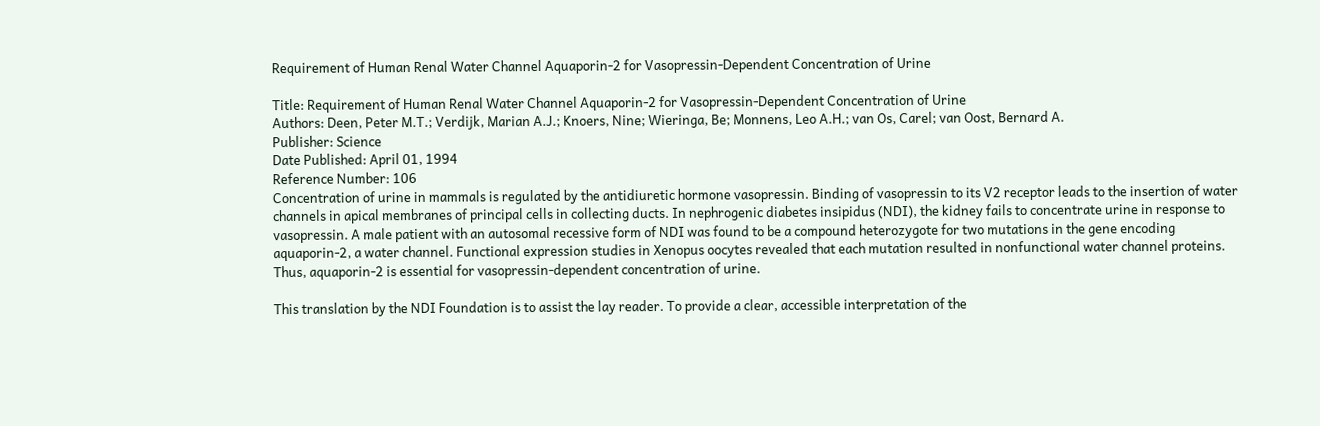Requirement of Human Renal Water Channel Aquaporin-2 for Vasopressin-Dependent Concentration of Urine

Title: Requirement of Human Renal Water Channel Aquaporin-2 for Vasopressin-Dependent Concentration of Urine
Authors: Deen, Peter M.T.; Verdijk, Marian A.J.; Knoers, Nine; Wieringa, Be; Monnens, Leo A.H.; van Os, Carel; van Oost, Bernard A.
Publisher: Science
Date Published: April 01, 1994
Reference Number: 106
Concentration of urine in mammals is regulated by the antidiuretic hormone vasopressin. Binding of vasopressin to its V2 receptor leads to the insertion of water channels in apical membranes of principal cells in collecting ducts. In nephrogenic diabetes insipidus (NDI), the kidney fails to concentrate urine in response to vasopressin. A male patient with an autosomal recessive form of NDI was found to be a compound heterozygote for two mutations in the gene encoding aquaporin-2, a water channel. Functional expression studies in Xenopus oocytes revealed that each mutation resulted in nonfunctional water channel proteins. Thus, aquaporin-2 is essential for vasopressin-dependent concentration of urine.

This translation by the NDI Foundation is to assist the lay reader. To provide a clear, accessible interpretation of the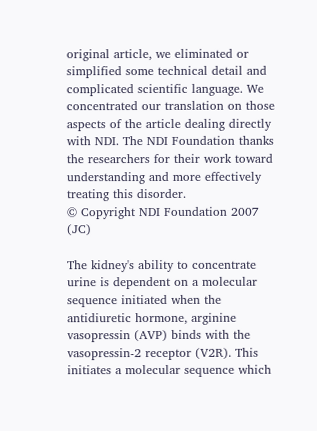original article, we eliminated or simplified some technical detail and complicated scientific language. We concentrated our translation on those aspects of the article dealing directly with NDI. The NDI Foundation thanks the researchers for their work toward understanding and more effectively treating this disorder.
© Copyright NDI Foundation 2007 (JC)

The kidney's ability to concentrate urine is dependent on a molecular sequence initiated when the antidiuretic hormone, arginine vasopressin (AVP) binds with the vasopressin-2 receptor (V2R). This initiates a molecular sequence which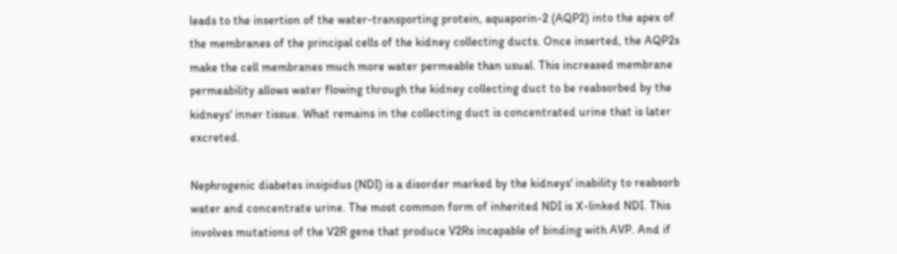leads to the insertion of the water-transporting protein, aquaporin-2 (AQP2) into the apex of the membranes of the principal cells of the kidney collecting ducts. Once inserted, the AQP2s make the cell membranes much more water permeable than usual. This increased membrane permeability allows water flowing through the kidney collecting duct to be reabsorbed by the kidneys' inner tissue. What remains in the collecting duct is concentrated urine that is later excreted.

Nephrogenic diabetes insipidus (NDI) is a disorder marked by the kidneys' inability to reabsorb water and concentrate urine. The most common form of inherited NDI is X-linked NDI. This involves mutations of the V2R gene that produce V2Rs incapable of binding with AVP. And if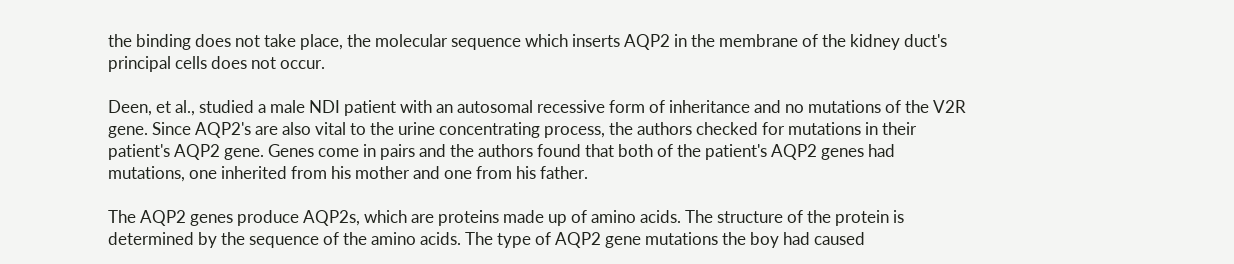the binding does not take place, the molecular sequence which inserts AQP2 in the membrane of the kidney duct's principal cells does not occur.

Deen, et al., studied a male NDI patient with an autosomal recessive form of inheritance and no mutations of the V2R gene. Since AQP2's are also vital to the urine concentrating process, the authors checked for mutations in their patient's AQP2 gene. Genes come in pairs and the authors found that both of the patient's AQP2 genes had mutations, one inherited from his mother and one from his father.

The AQP2 genes produce AQP2s, which are proteins made up of amino acids. The structure of the protein is determined by the sequence of the amino acids. The type of AQP2 gene mutations the boy had caused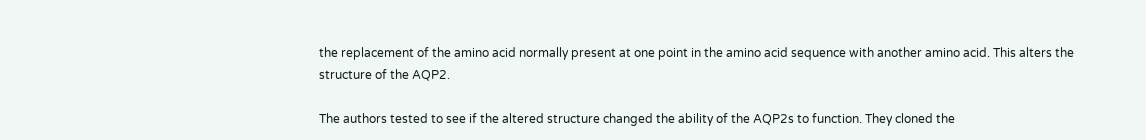the replacement of the amino acid normally present at one point in the amino acid sequence with another amino acid. This alters the structure of the AQP2.

The authors tested to see if the altered structure changed the ability of the AQP2s to function. They cloned the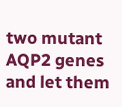two mutant AQP2 genes and let them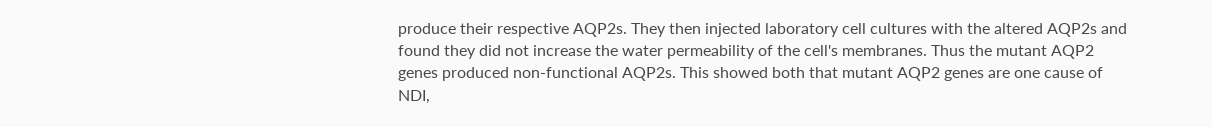produce their respective AQP2s. They then injected laboratory cell cultures with the altered AQP2s and found they did not increase the water permeability of the cell's membranes. Thus the mutant AQP2 genes produced non-functional AQP2s. This showed both that mutant AQP2 genes are one cause of NDI,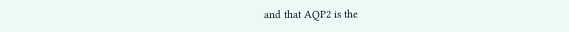and that AQP2 is the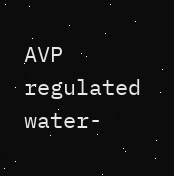AVP regulated water-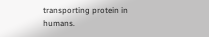transporting protein in humans.